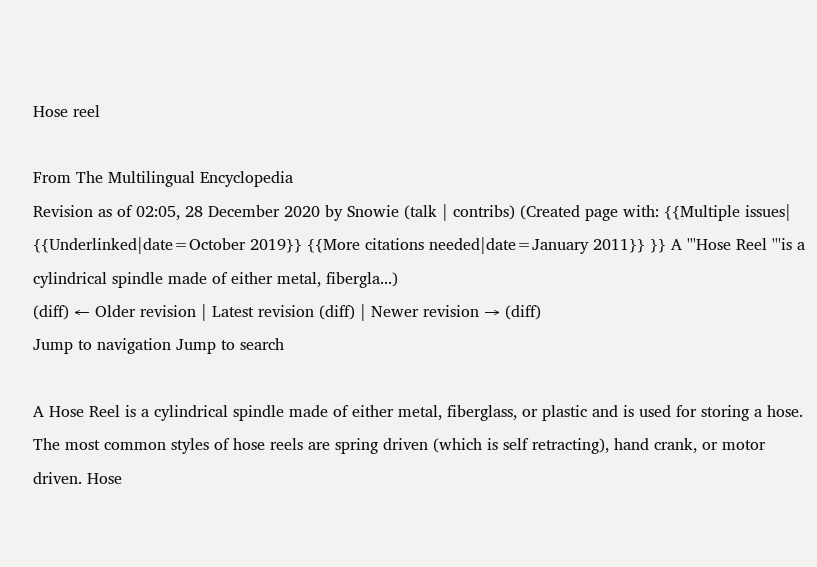Hose reel

From The Multilingual Encyclopedia
Revision as of 02:05, 28 December 2020 by Snowie (talk | contribs) (Created page with: {{Multiple issues| {{Underlinked|date=October 2019}} {{More citations needed|date=January 2011}} }} A '''Hose Reel '''is a cylindrical spindle made of either metal, fibergla...)
(diff) ← Older revision | Latest revision (diff) | Newer revision → (diff)
Jump to navigation Jump to search

A Hose Reel is a cylindrical spindle made of either metal, fiberglass, or plastic and is used for storing a hose. The most common styles of hose reels are spring driven (which is self retracting), hand crank, or motor driven. Hose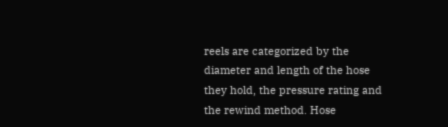reels are categorized by the diameter and length of the hose they hold, the pressure rating and the rewind method. Hose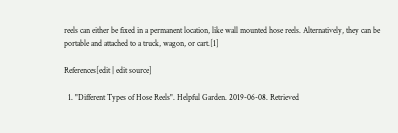reels can either be fixed in a permanent location, like wall mounted hose reels. Alternatively, they can be portable and attached to a truck, wagon, or cart.[1]

References[edit | edit source]

  1. "Different Types of Hose Reels". Helpful Garden. 2019-06-08. Retrieved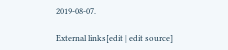2019-08-07.

External links[edit | edit source]